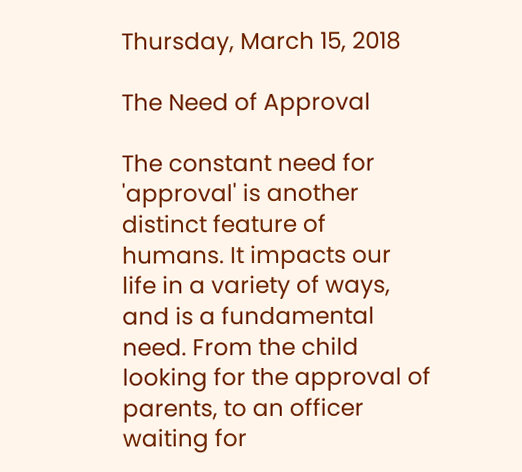Thursday, March 15, 2018

The Need of Approval

The constant need for 'approval' is another distinct feature of humans. It impacts our life in a variety of ways, and is a fundamental need. From the child looking for the approval of parents, to an officer waiting for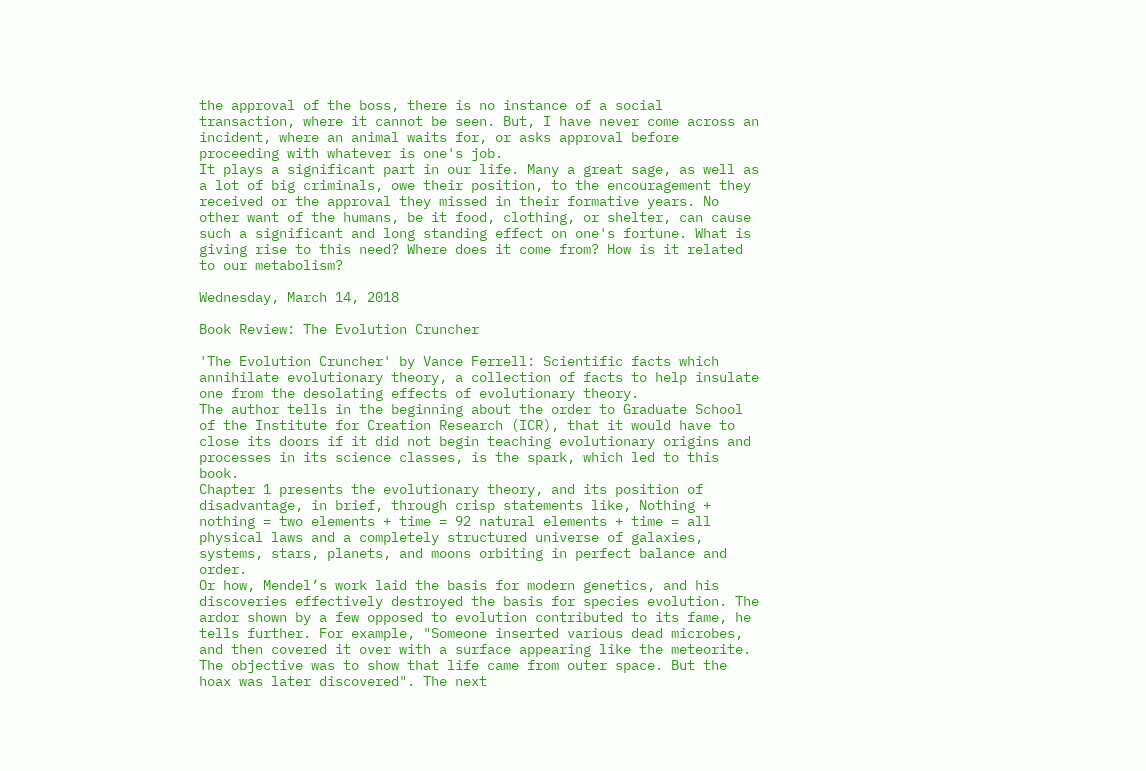the approval of the boss, there is no instance of a social transaction, where it cannot be seen. But, I have never come across an incident, where an animal waits for, or asks approval before proceeding with whatever is one's job.
It plays a significant part in our life. Many a great sage, as well as a lot of big criminals, owe their position, to the encouragement they received or the approval they missed in their formative years. No other want of the humans, be it food, clothing, or shelter, can cause such a significant and long standing effect on one's fortune. What is giving rise to this need? Where does it come from? How is it related to our metabolism?

Wednesday, March 14, 2018

Book Review: The Evolution Cruncher

'The Evolution Cruncher' by Vance Ferrell: Scientific facts which annihilate evolutionary theory, a collection of facts to help insulate one from the desolating effects of evolutionary theory.
The author tells in the beginning about the order to Graduate School of the Institute for Creation Research (ICR), that it would have to close its doors if it did not begin teaching evolutionary origins and processes in its science classes, is the spark, which led to this book.
Chapter 1 presents the evolutionary theory, and its position of disadvantage, in brief, through crisp statements like, Nothing + nothing = two elements + time = 92 natural elements + time = all physical laws and a completely structured universe of galaxies, systems, stars, planets, and moons orbiting in perfect balance and order.
Or how, Mendel’s work laid the basis for modern genetics, and his discoveries effectively destroyed the basis for species evolution. The ardor shown by a few opposed to evolution contributed to its fame, he tells further. For example, "Someone inserted various dead microbes, and then covered it over with a surface appearing like the meteorite. The objective was to show that life came from outer space. But the hoax was later discovered". The next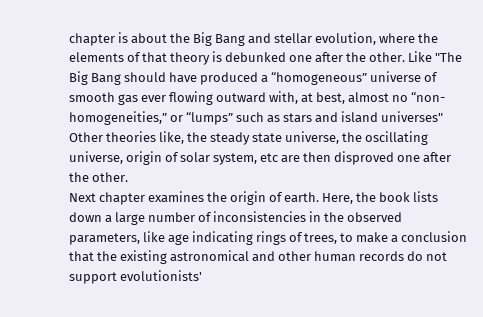chapter is about the Big Bang and stellar evolution, where the elements of that theory is debunked one after the other. Like "The Big Bang should have produced a “homogeneous” universe of smooth gas ever flowing outward with, at best, almost no “non-homogeneities,” or “lumps” such as stars and island universes" Other theories like, the steady state universe, the oscillating universe, origin of solar system, etc are then disproved one after the other.
Next chapter examines the origin of earth. Here, the book lists down a large number of inconsistencies in the observed parameters, like age indicating rings of trees, to make a conclusion that the existing astronomical and other human records do not support evolutionists'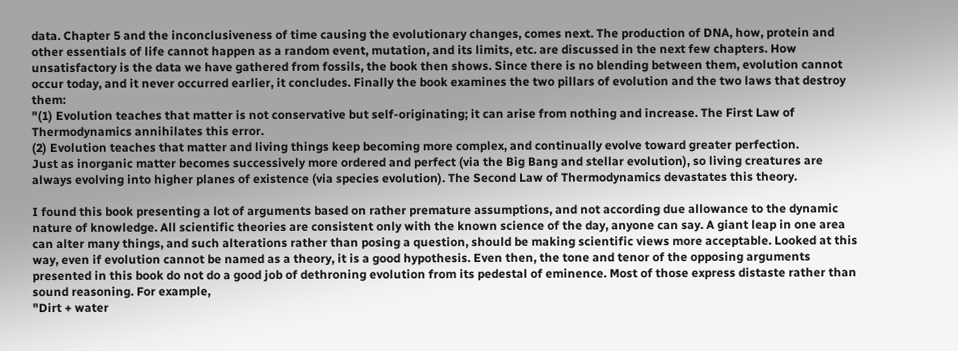data. Chapter 5 and the inconclusiveness of time causing the evolutionary changes, comes next. The production of DNA, how, protein and other essentials of life cannot happen as a random event, mutation, and its limits, etc. are discussed in the next few chapters. How unsatisfactory is the data we have gathered from fossils, the book then shows. Since there is no blending between them, evolution cannot occur today, and it never occurred earlier, it concludes. Finally the book examines the two pillars of evolution and the two laws that destroy them:
"(1) Evolution teaches that matter is not conservative but self-originating; it can arise from nothing and increase. The First Law of Thermodynamics annihilates this error.
(2) Evolution teaches that matter and living things keep becoming more complex, and continually evolve toward greater perfection.
Just as inorganic matter becomes successively more ordered and perfect (via the Big Bang and stellar evolution), so living creatures are always evolving into higher planes of existence (via species evolution). The Second Law of Thermodynamics devastates this theory.

I found this book presenting a lot of arguments based on rather premature assumptions, and not according due allowance to the dynamic nature of knowledge. All scientific theories are consistent only with the known science of the day, anyone can say. A giant leap in one area can alter many things, and such alterations rather than posing a question, should be making scientific views more acceptable. Looked at this way, even if evolution cannot be named as a theory, it is a good hypothesis. Even then, the tone and tenor of the opposing arguments  presented in this book do not do a good job of dethroning evolution from its pedestal of eminence. Most of those express distaste rather than sound reasoning. For example,
"Dirt + water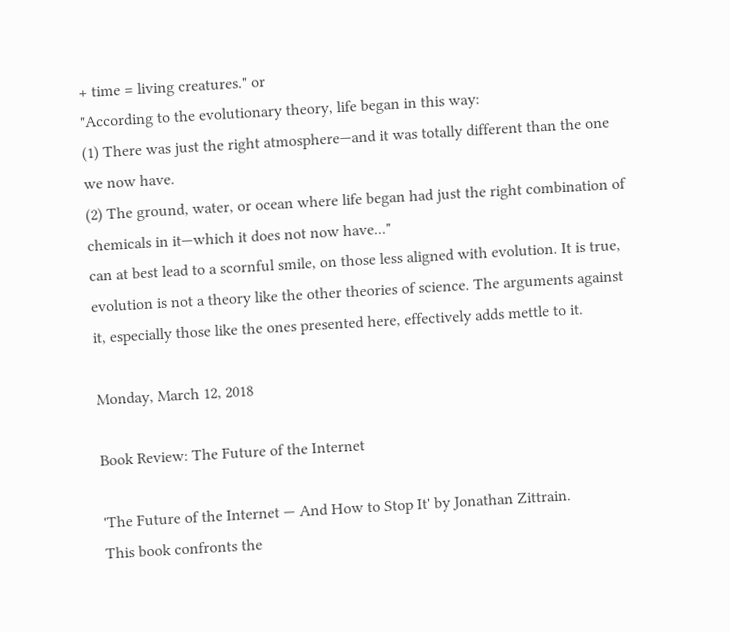+ time = living creatures." or
"According to the evolutionary theory, life began in this way:
(1) There was just the right atmosphere—and it was totally different than the one we now have.
(2) The ground, water, or ocean where life began had just the right combination of chemicals in it—which it does not now have..."
can at best lead to a scornful smile, on those less aligned with evolution. It is true, evolution is not a theory like the other theories of science. The arguments against it, especially those like the ones presented here, effectively adds mettle to it.

Monday, March 12, 2018

Book Review: The Future of the Internet

'The Future of the Internet — And How to Stop It' by Jonathan Zittrain.
This book confronts the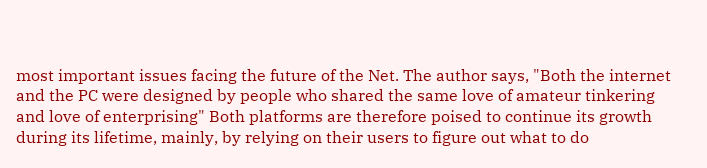most important issues facing the future of the Net. The author says, "Both the internet and the PC were designed by people who shared the same love of amateur tinkering and love of enterprising" Both platforms are therefore poised to continue its growth during its lifetime, mainly, by relying on their users to figure out what to do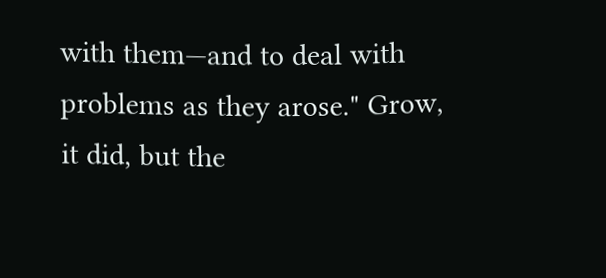with them—and to deal with problems as they arose." Grow, it did, but the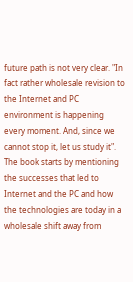future path is not very clear. "In fact rather wholesale revision to the Internet and PC environment is happening every moment. And, since we cannot stop it, let us study it".
The book starts by mentioning the successes that led to Internet and the PC and how the technologies are today in a wholesale shift away from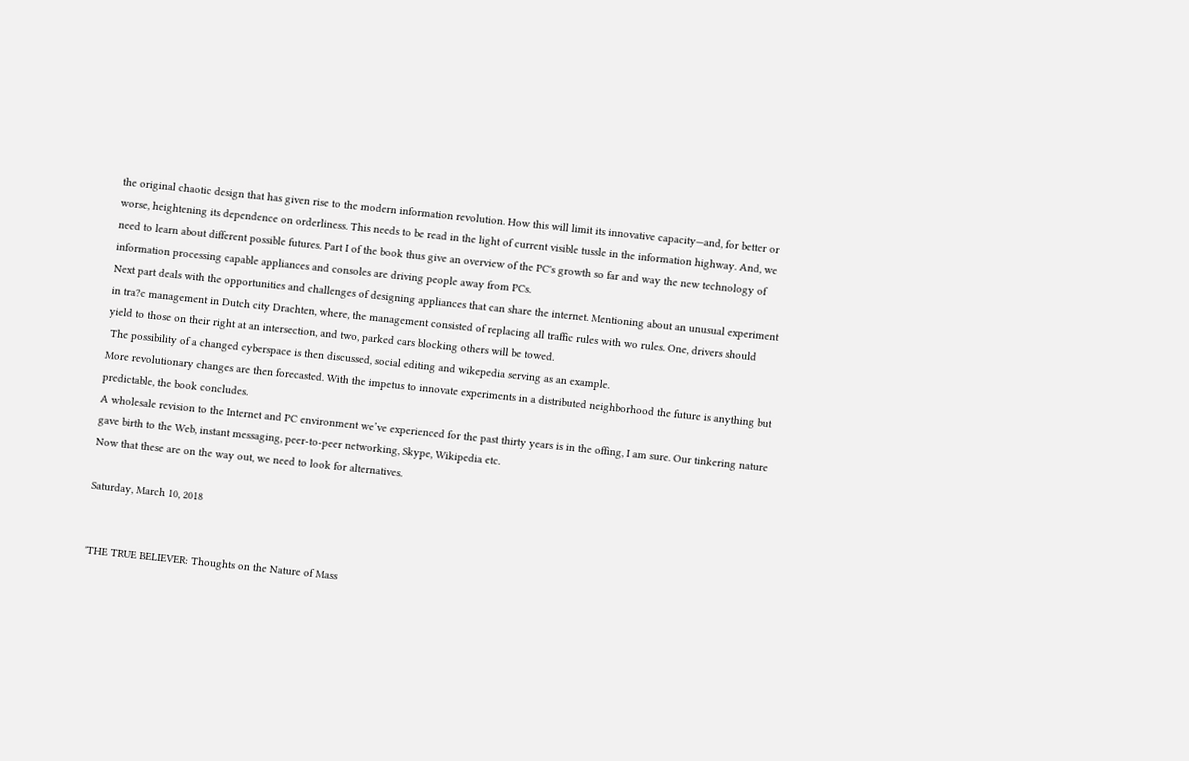the original chaotic design that has given rise to the modern information revolution. How this will limit its innovative capacity—and, for better or worse, heightening its dependence on orderliness. This needs to be read in the light of current visible tussle in the information highway. And, we need to learn about different possible futures. Part I of the book thus give an overview of the PC's growth so far and way the new technology of information processing capable appliances and consoles are driving people away from PCs.
Next part deals with the opportunities and challenges of designing appliances that can share the internet. Mentioning about an unusual experiment in tra?c management in Dutch city Drachten, where, the management consisted of replacing all traffic rules with wo rules. One, drivers should yield to those on their right at an intersection, and two, parked cars blocking others will be towed.
 The possibility of a changed cyberspace is then discussed, social editing and wikepedia serving as an example.
More revolutionary changes are then forecasted. With the impetus to innovate experiments in a distributed neighborhood the future is anything but predictable, the book concludes.
A wholesale revision to the Internet and PC environment we’ve experienced for the past thirty years is in the offing, I am sure. Our tinkering nature gave birth to the Web, instant messaging, peer-to-peer networking, Skype, Wikipedia etc.
Now that these are on the way out, we need to look for alternatives.

Saturday, March 10, 2018


'THE TRUE BELIEVER: Thoughts on the Nature of Mass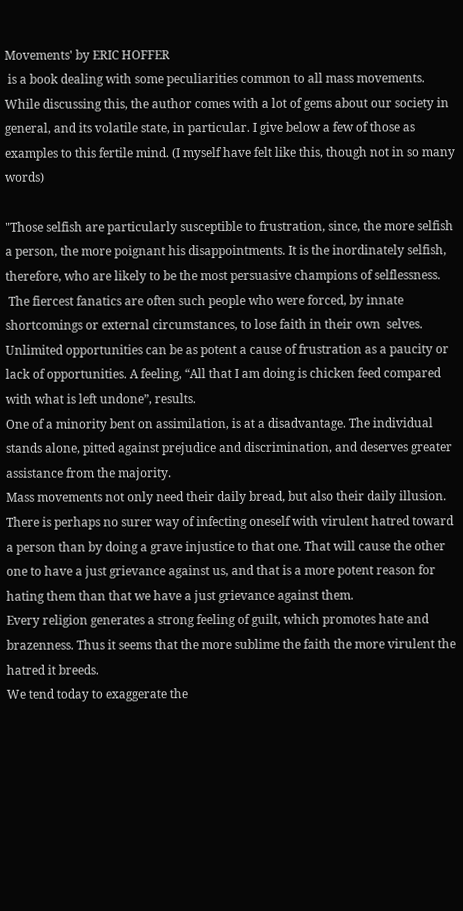Movements' by ERIC HOFFER
 is a book dealing with some peculiarities common to all mass movements. While discussing this, the author comes with a lot of gems about our society in general, and its volatile state, in particular. I give below a few of those as examples to this fertile mind. (I myself have felt like this, though not in so many words)

"Those selfish are particularly susceptible to frustration, since, the more selfish a person, the more poignant his disappointments. It is the inordinately selfish, therefore, who are likely to be the most persuasive champions of selflessness.
 The fiercest fanatics are often such people who were forced, by innate shortcomings or external circumstances, to lose faith in their own  selves.
Unlimited opportunities can be as potent a cause of frustration as a paucity or lack of opportunities. A feeling, “All that I am doing is chicken feed compared with what is left undone”, results.
One of a minority bent on assimilation, is at a disadvantage. The individual stands alone, pitted against prejudice and discrimination, and deserves greater assistance from the majority.
Mass movements not only need their daily bread, but also their daily illusion.
There is perhaps no surer way of infecting oneself with virulent hatred toward a person than by doing a grave injustice to that one. That will cause the other one to have a just grievance against us, and that is a more potent reason for hating them than that we have a just grievance against them.
Every religion generates a strong feeling of guilt, which promotes hate and brazenness. Thus it seems that the more sublime the faith the more virulent the hatred it breeds.
We tend today to exaggerate the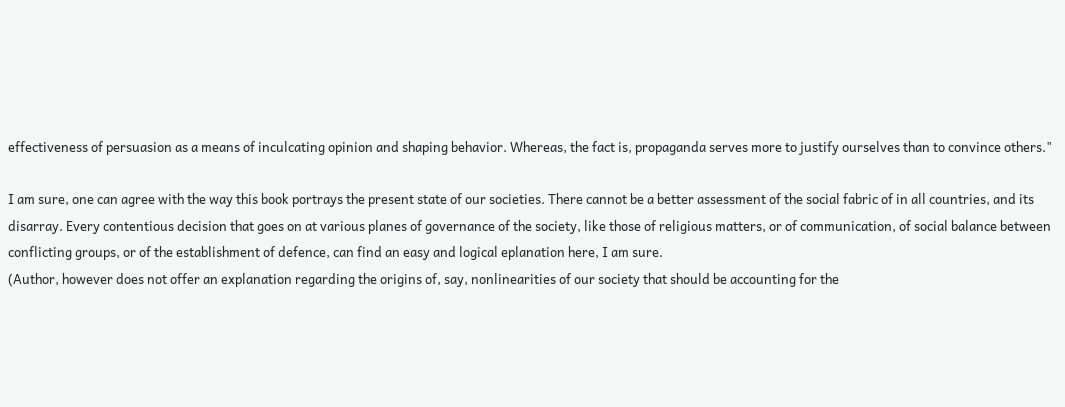effectiveness of persuasion as a means of inculcating opinion and shaping behavior. Whereas, the fact is, propaganda serves more to justify ourselves than to convince others."

I am sure, one can agree with the way this book portrays the present state of our societies. There cannot be a better assessment of the social fabric of in all countries, and its disarray. Every contentious decision that goes on at various planes of governance of the society, like those of religious matters, or of communication, of social balance between conflicting groups, or of the establishment of defence, can find an easy and logical eplanation here, I am sure.
(Author, however does not offer an explanation regarding the origins of, say, nonlinearities of our society that should be accounting for the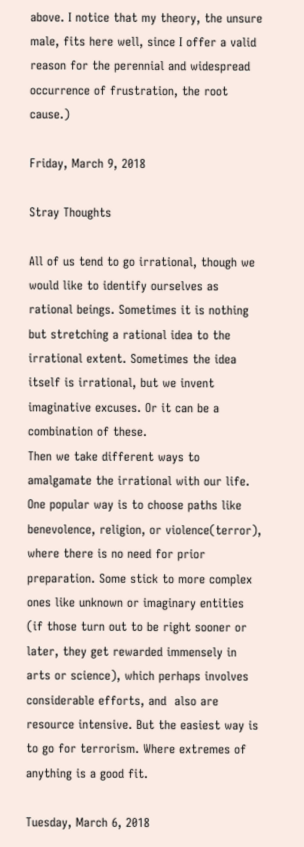above. I notice that my theory, the unsure male, fits here well, since I offer a valid reason for the perennial and widespread occurrence of frustration, the root cause.)

Friday, March 9, 2018

Stray Thoughts

All of us tend to go irrational, though we would like to identify ourselves as rational beings. Sometimes it is nothing but stretching a rational idea to the irrational extent. Sometimes the idea itself is irrational, but we invent imaginative excuses. Or it can be a combination of these.
Then we take different ways to amalgamate the irrational with our life. One popular way is to choose paths like benevolence, religion, or violence(terror), where there is no need for prior preparation. Some stick to more complex ones like unknown or imaginary entities (if those turn out to be right sooner or later, they get rewarded immensely in arts or science), which perhaps involves considerable efforts, and  also are resource intensive. But the easiest way is to go for terrorism. Where extremes of anything is a good fit.

Tuesday, March 6, 2018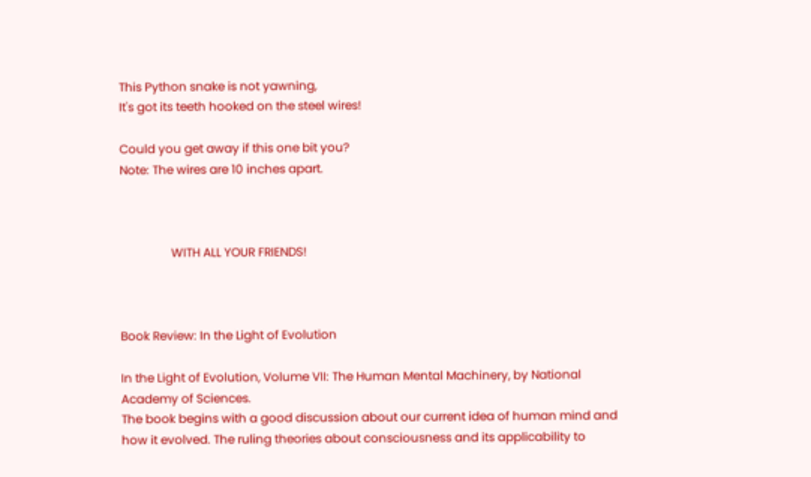This Python snake is not yawning,
It's got its teeth hooked on the steel wires!

Could you get away if this one bit you?
Note: The wires are 10 inches apart.



                 WITH ALL YOUR FRIENDS!



Book Review: In the Light of Evolution

In the Light of Evolution, Volume VII: The Human Mental Machinery, by National Academy of Sciences.
The book begins with a good discussion about our current idea of human mind and how it evolved. The ruling theories about consciousness and its applicability to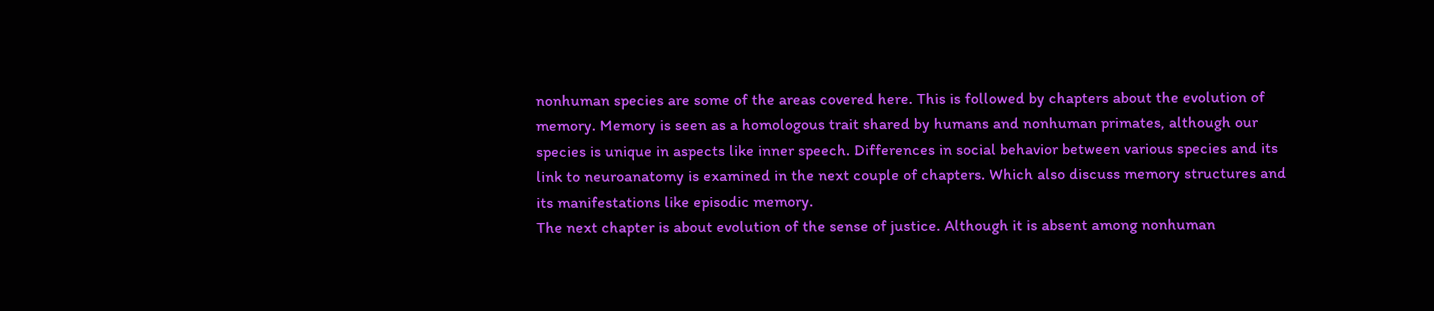nonhuman species are some of the areas covered here. This is followed by chapters about the evolution of memory. Memory is seen as a homologous trait shared by humans and nonhuman primates, although our species is unique in aspects like inner speech. Differences in social behavior between various species and its link to neuroanatomy is examined in the next couple of chapters. Which also discuss memory structures and its manifestations like episodic memory.
The next chapter is about evolution of the sense of justice. Although it is absent among nonhuman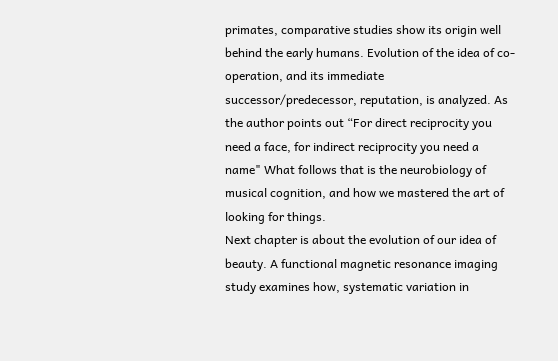primates, comparative studies show its origin well behind the early humans. Evolution of the idea of co-operation, and its immediate successor/predecessor, reputation, is analyzed. As the author points out “For direct reciprocity you need a face, for indirect reciprocity you need a name" What follows that is the neurobiology of musical cognition, and how we mastered the art of looking for things.
Next chapter is about the evolution of our idea of beauty. A functional magnetic resonance imaging study examines how, systematic variation in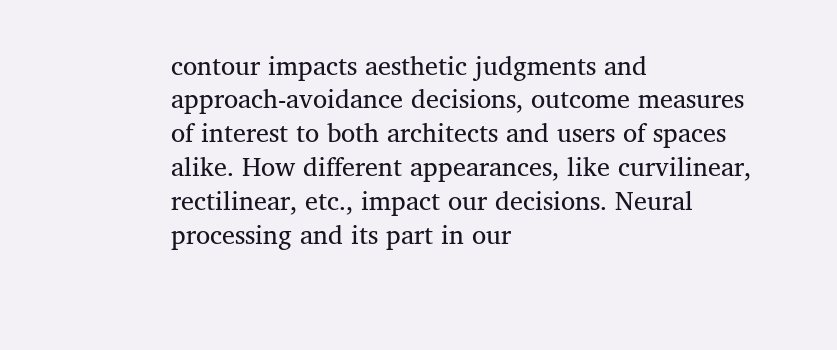contour impacts aesthetic judgments and approach-avoidance decisions, outcome measures of interest to both architects and users of spaces alike. How different appearances, like curvilinear, rectilinear, etc., impact our decisions. Neural processing and its part in our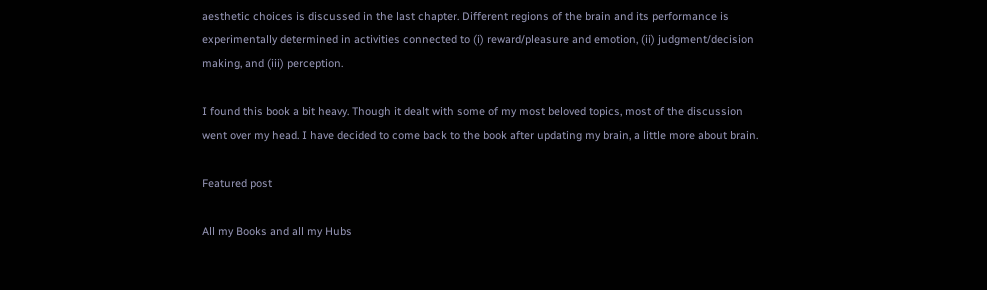aesthetic choices is discussed in the last chapter. Different regions of the brain and its performance is experimentally determined in activities connected to (i) reward/pleasure and emotion, (ii) judgment/decision making, and (iii) perception.

I found this book a bit heavy. Though it dealt with some of my most beloved topics, most of the discussion went over my head. I have decided to come back to the book after updating my brain, a little more about brain.

Featured post

All my Books and all my Hubs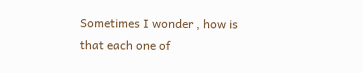Sometimes I wonder , how is that each one of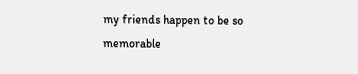my friends happen to be so memorable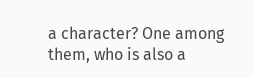a character? One among them, who is also a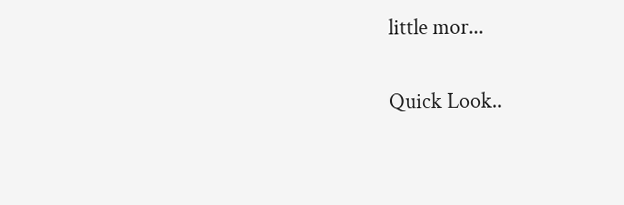little mor...

Quick Look..